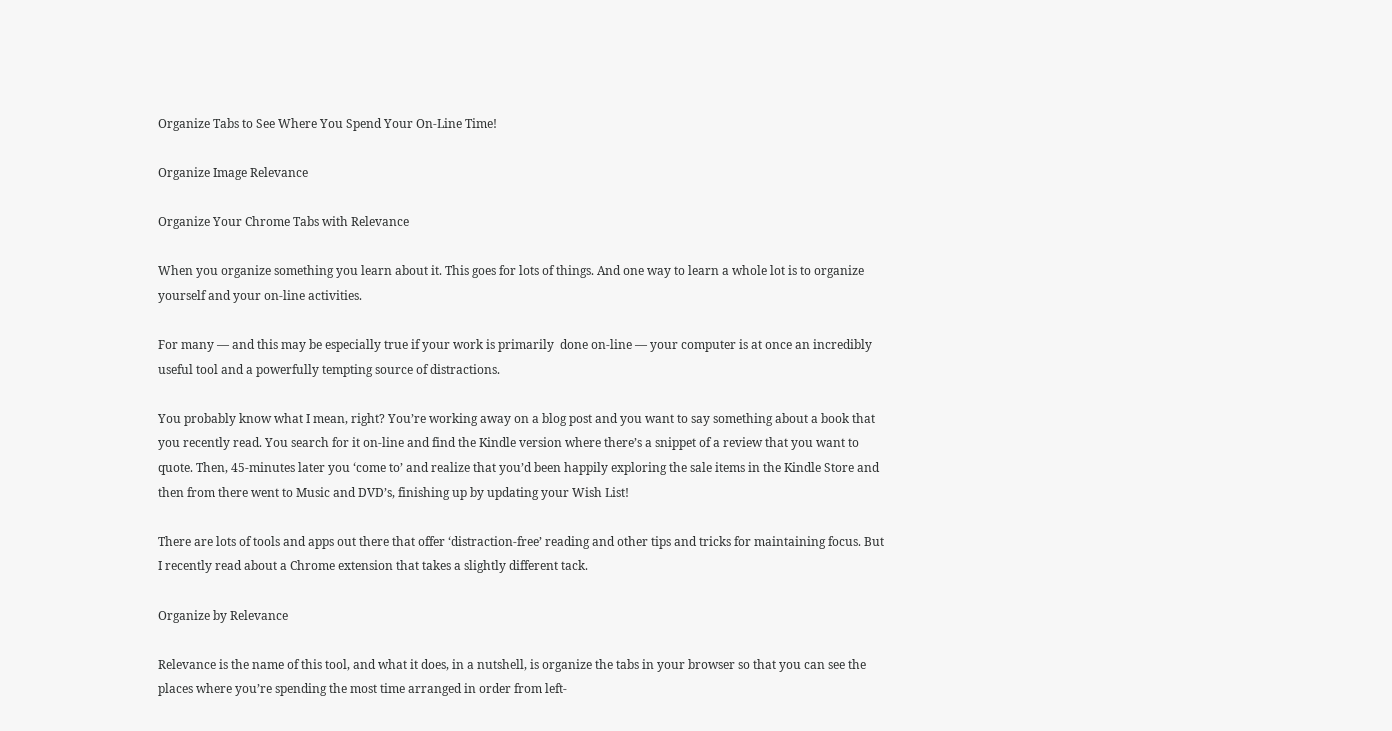Organize Tabs to See Where You Spend Your On-Line Time!

Organize Image Relevance

Organize Your Chrome Tabs with Relevance

When you organize something you learn about it. This goes for lots of things. And one way to learn a whole lot is to organize yourself and your on-line activities.

For many — and this may be especially true if your work is primarily  done on-line — your computer is at once an incredibly useful tool and a powerfully tempting source of distractions.

You probably know what I mean, right? You’re working away on a blog post and you want to say something about a book that you recently read. You search for it on-line and find the Kindle version where there’s a snippet of a review that you want to quote. Then, 45-minutes later you ‘come to’ and realize that you’d been happily exploring the sale items in the Kindle Store and then from there went to Music and DVD’s, finishing up by updating your Wish List!

There are lots of tools and apps out there that offer ‘distraction-free’ reading and other tips and tricks for maintaining focus. But I recently read about a Chrome extension that takes a slightly different tack.

Organize by Relevance

Relevance is the name of this tool, and what it does, in a nutshell, is organize the tabs in your browser so that you can see the places where you’re spending the most time arranged in order from left-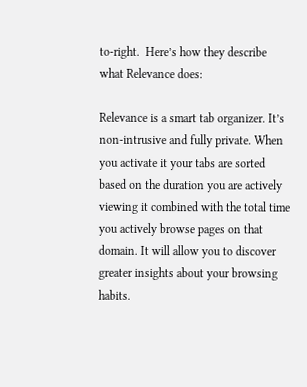to-right.  Here’s how they describe what Relevance does:

Relevance is a smart tab organizer. It’s non-intrusive and fully private. When you activate it your tabs are sorted based on the duration you are actively viewing it combined with the total time you actively browse pages on that domain. It will allow you to discover greater insights about your browsing habits.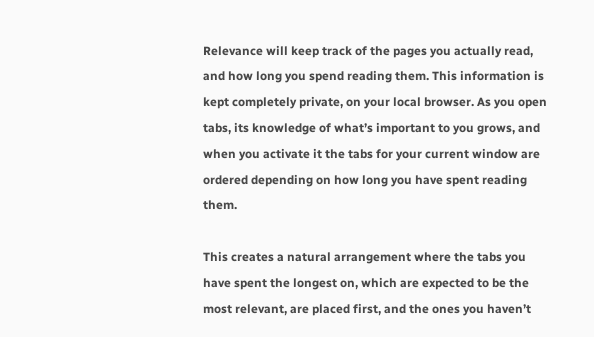Relevance will keep track of the pages you actually read, and how long you spend reading them. This information is kept completely private, on your local browser. As you open tabs, its knowledge of what’s important to you grows, and when you activate it the tabs for your current window are ordered depending on how long you have spent reading them.

This creates a natural arrangement where the tabs you have spent the longest on, which are expected to be the most relevant, are placed first, and the ones you haven’t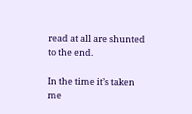read at all are shunted to the end.

In the time it’s taken me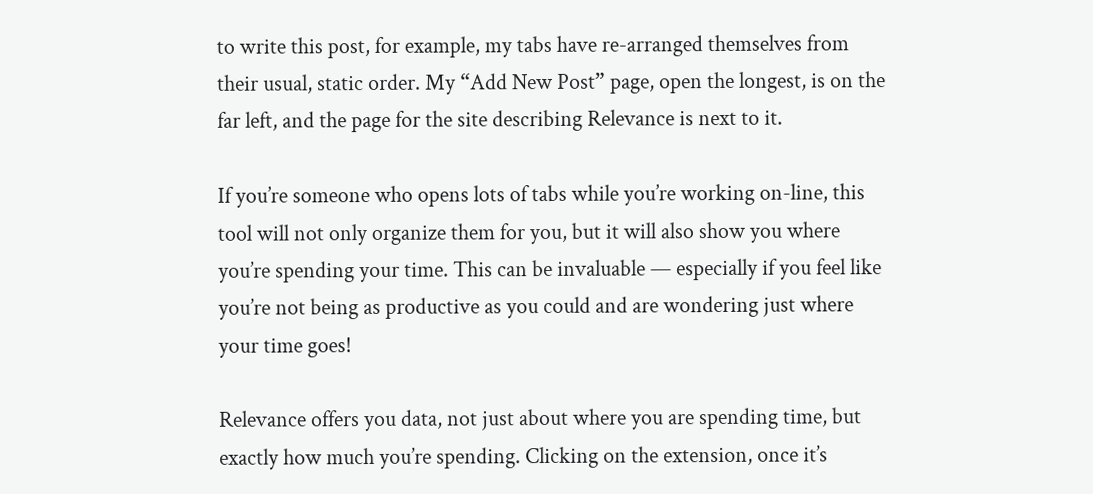to write this post, for example, my tabs have re-arranged themselves from their usual, static order. My “Add New Post” page, open the longest, is on the far left, and the page for the site describing Relevance is next to it.

If you’re someone who opens lots of tabs while you’re working on-line, this tool will not only organize them for you, but it will also show you where you’re spending your time. This can be invaluable — especially if you feel like you’re not being as productive as you could and are wondering just where your time goes!

Relevance offers you data, not just about where you are spending time, but exactly how much you’re spending. Clicking on the extension, once it’s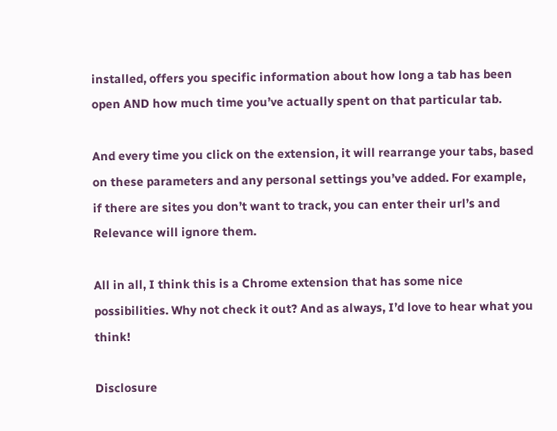installed, offers you specific information about how long a tab has been open AND how much time you’ve actually spent on that particular tab.

And every time you click on the extension, it will rearrange your tabs, based on these parameters and any personal settings you’ve added. For example, if there are sites you don’t want to track, you can enter their url’s and Relevance will ignore them.

All in all, I think this is a Chrome extension that has some nice possibilities. Why not check it out? And as always, I’d love to hear what you think!

Disclosure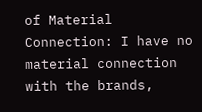of Material Connection: I have no material connection with the brands,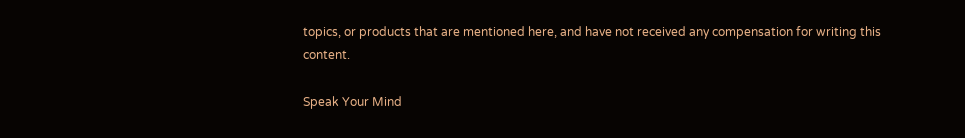topics, or products that are mentioned here, and have not received any compensation for writing this content.

Speak Your Mind